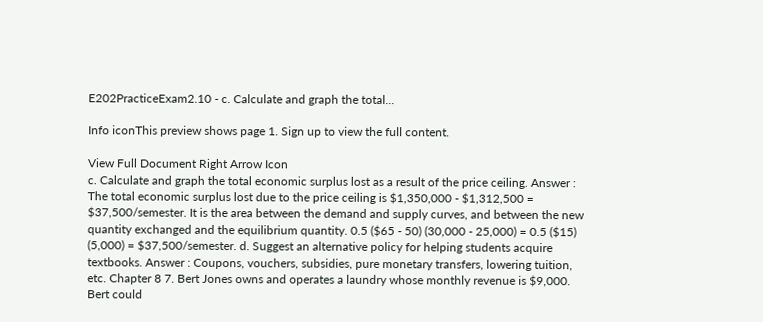E202PracticeExam2.10 - c. Calculate and graph the total...

Info iconThis preview shows page 1. Sign up to view the full content.

View Full Document Right Arrow Icon
c. Calculate and graph the total economic surplus lost as a result of the price ceiling. Answer : The total economic surplus lost due to the price ceiling is $1,350,000 - $1,312,500 = $37,500/semester. It is the area between the demand and supply curves, and between the new quantity exchanged and the equilibrium quantity. 0.5 ($65 - 50) (30,000 - 25,000) = 0.5 ($15) (5,000) = $37,500/semester. d. Suggest an alternative policy for helping students acquire textbooks. Answer : Coupons, vouchers, subsidies, pure monetary transfers, lowering tuition, etc. Chapter 8 7. Bert Jones owns and operates a laundry whose monthly revenue is $9,000. Bert could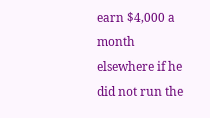earn $4,000 a month elsewhere if he did not run the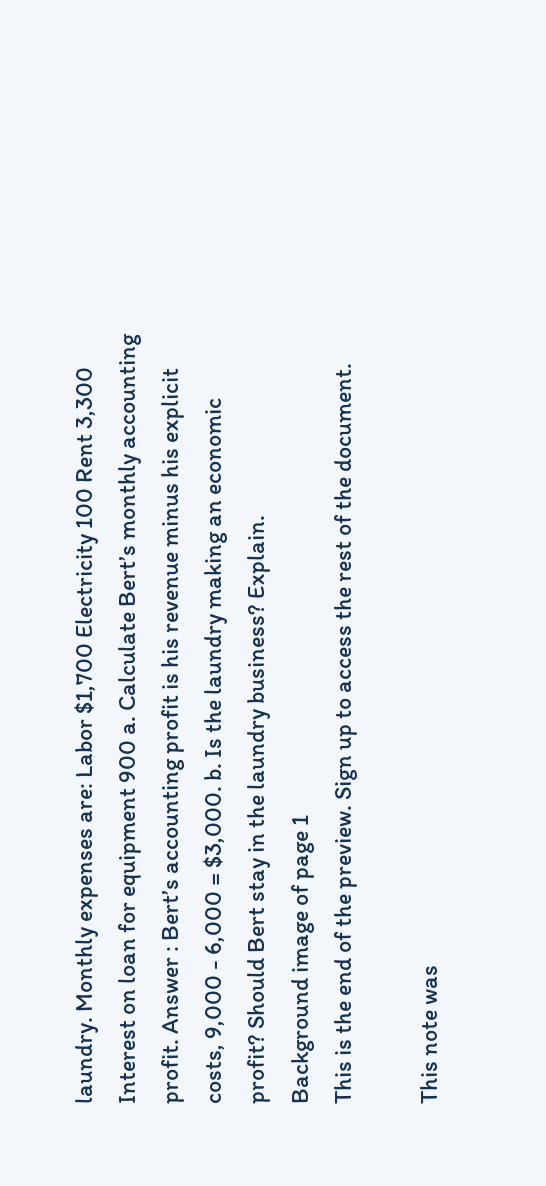laundry. Monthly expenses are: Labor $1,700 Electricity 100 Rent 3,300 Interest on loan for equipment 900 a. Calculate Bert’s monthly accounting profit. Answer : Bert’s accounting profit is his revenue minus his explicit costs, 9,000 - 6,000 = $3,000. b. Is the laundry making an economic profit? Should Bert stay in the laundry business? Explain.
Background image of page 1
This is the end of the preview. Sign up to access the rest of the document.

This note was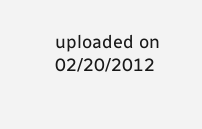uploaded on 02/20/2012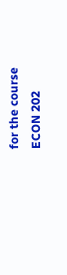for the course ECON 202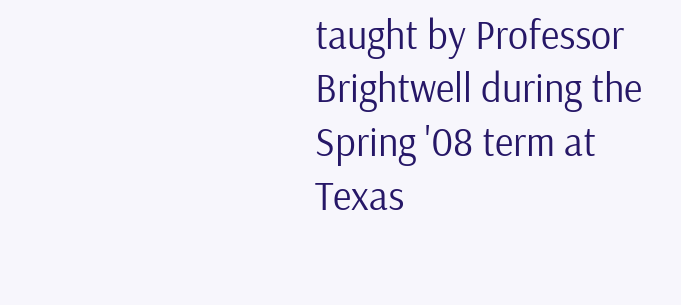taught by Professor Brightwell during the Spring '08 term at Texas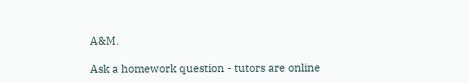A&M.

Ask a homework question - tutors are online